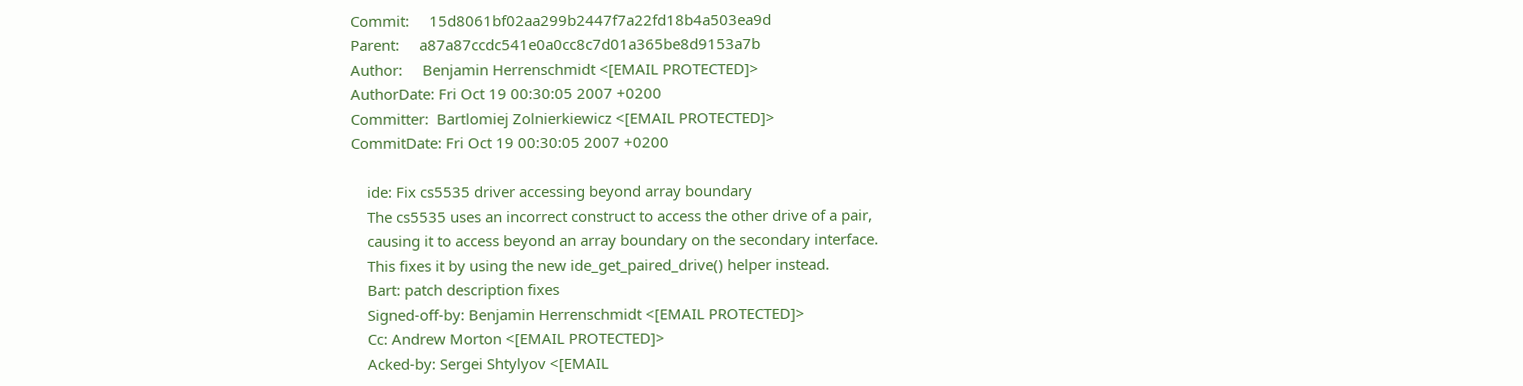Commit:     15d8061bf02aa299b2447f7a22fd18b4a503ea9d
Parent:     a87a87ccdc541e0a0cc8c7d01a365be8d9153a7b
Author:     Benjamin Herrenschmidt <[EMAIL PROTECTED]>
AuthorDate: Fri Oct 19 00:30:05 2007 +0200
Committer:  Bartlomiej Zolnierkiewicz <[EMAIL PROTECTED]>
CommitDate: Fri Oct 19 00:30:05 2007 +0200

    ide: Fix cs5535 driver accessing beyond array boundary
    The cs5535 uses an incorrect construct to access the other drive of a pair,
    causing it to access beyond an array boundary on the secondary interface.
    This fixes it by using the new ide_get_paired_drive() helper instead.
    Bart: patch description fixes
    Signed-off-by: Benjamin Herrenschmidt <[EMAIL PROTECTED]>
    Cc: Andrew Morton <[EMAIL PROTECTED]>
    Acked-by: Sergei Shtylyov <[EMAIL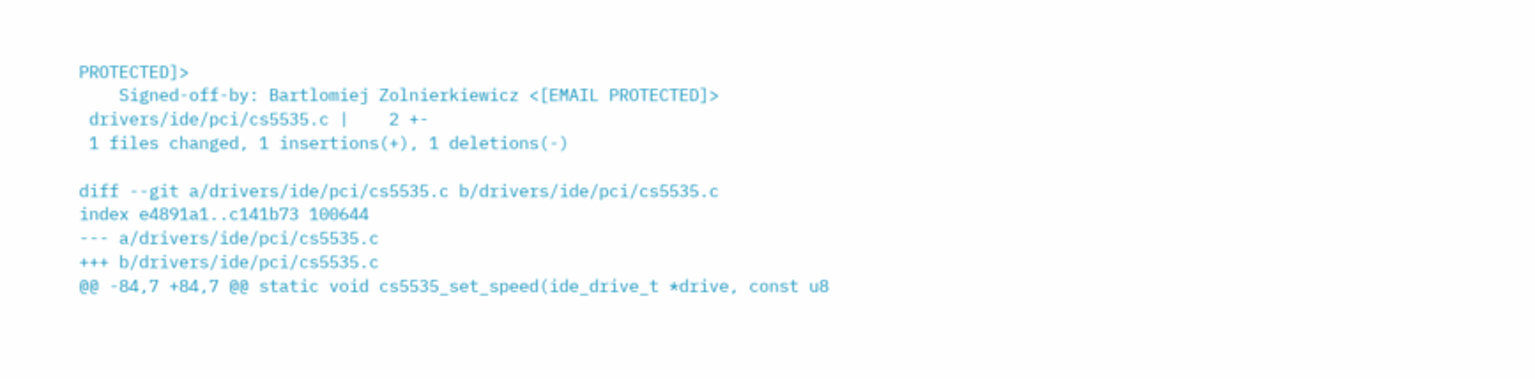PROTECTED]>
    Signed-off-by: Bartlomiej Zolnierkiewicz <[EMAIL PROTECTED]>
 drivers/ide/pci/cs5535.c |    2 +-
 1 files changed, 1 insertions(+), 1 deletions(-)

diff --git a/drivers/ide/pci/cs5535.c b/drivers/ide/pci/cs5535.c
index e4891a1..c141b73 100644
--- a/drivers/ide/pci/cs5535.c
+++ b/drivers/ide/pci/cs5535.c
@@ -84,7 +84,7 @@ static void cs5535_set_speed(ide_drive_t *drive, const u8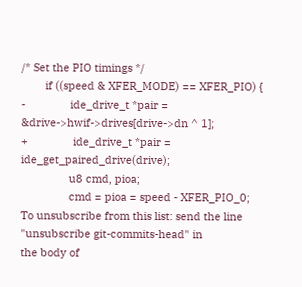/* Set the PIO timings */
        if ((speed & XFER_MODE) == XFER_PIO) {
-               ide_drive_t *pair = &drive->hwif->drives[drive->dn ^ 1];
+               ide_drive_t *pair = ide_get_paired_drive(drive);
                u8 cmd, pioa;
                cmd = pioa = speed - XFER_PIO_0;
To unsubscribe from this list: send the line "unsubscribe git-commits-head" in
the body of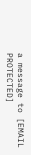a message to [EMAIL PROTECTED]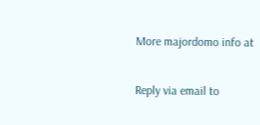More majordomo info at

Reply via email to